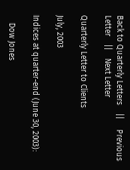Back to Quarterly Letters    ||     Previous Letter    ||    Next Letter

Quarterly Letter to Clients

July, 2003

Indices at quarter-end (June 30, 2003):

    Dow Jones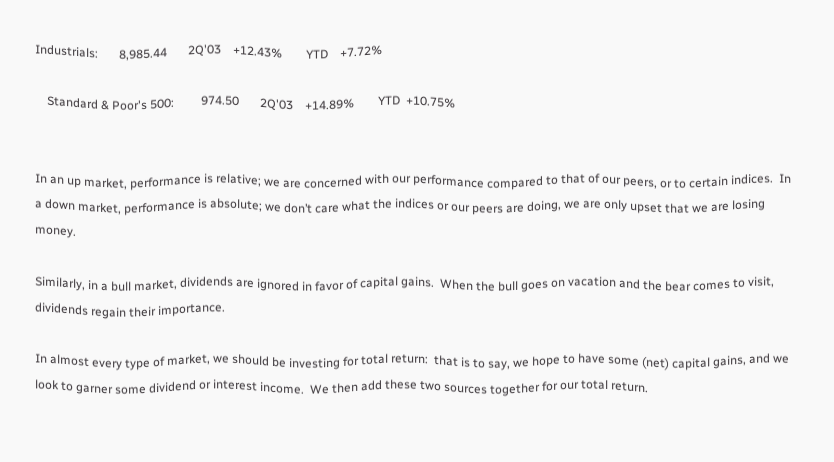Industrials:       8,985.44       2Q'03    +12.43%        YTD    +7.72%

    Standard & Poor's 500:         974.50       2Q'03    +14.89%        YTD  +10.75%


In an up market, performance is relative; we are concerned with our performance compared to that of our peers, or to certain indices.  In a down market, performance is absolute; we don’t care what the indices or our peers are doing, we are only upset that we are losing money.

Similarly, in a bull market, dividends are ignored in favor of capital gains.  When the bull goes on vacation and the bear comes to visit, dividends regain their importance.

In almost every type of market, we should be investing for total return:  that is to say, we hope to have some (net) capital gains, and we look to garner some dividend or interest income.  We then add these two sources together for our total return.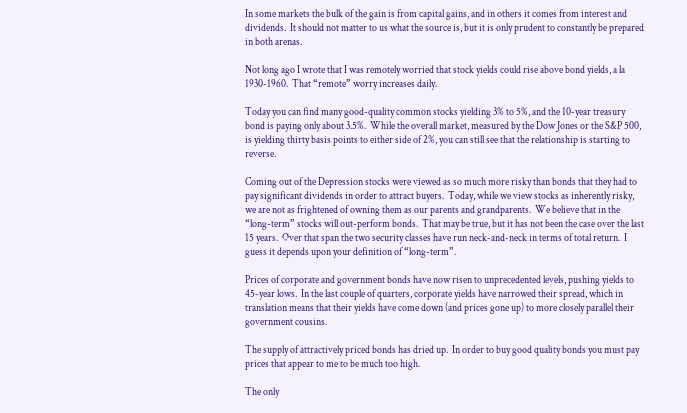In some markets the bulk of the gain is from capital gains, and in others it comes from interest and dividends.  It should not matter to us what the source is, but it is only prudent to constantly be prepared in both arenas.

Not long ago I wrote that I was remotely worried that stock yields could rise above bond yields, a la 1930-1960.  That “remote” worry increases daily.

Today you can find many good-quality common stocks yielding 3% to 5%, and the 10-year treasury bond is paying only about 3.5%.  While the overall market, measured by the Dow Jones or the S&P 500, is yielding thirty basis points to either side of 2%, you can still see that the relationship is starting to reverse.

Coming out of the Depression stocks were viewed as so much more risky than bonds that they had to pay significant dividends in order to attract buyers.  Today, while we view stocks as inherently risky, we are not as frightened of owning them as our parents and grandparents.  We believe that in the “long-term” stocks will out-perform bonds.  That may be true, but it has not been the case over the last 15 years.  Over that span the two security classes have run neck-and-neck in terms of total return.  I guess it depends upon your definition of “long-term”.

Prices of corporate and government bonds have now risen to unprecedented levels, pushing yields to 45-year lows.  In the last couple of quarters, corporate yields have narrowed their spread, which in translation means that their yields have come down (and prices gone up) to more closely parallel their government cousins.

The supply of attractively priced bonds has dried up.  In order to buy good quality bonds you must pay prices that appear to me to be much too high.

The only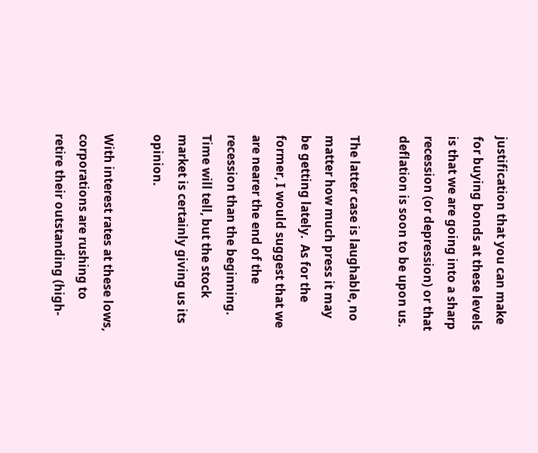justification that you can make for buying bonds at these levels is that we are going into a sharp recession (or depression) or that deflation is soon to be upon us.

The latter case is laughable, no matter how much press it may be getting lately.  As for the former, I would suggest that we are nearer the end of the recession than the beginning.  Time will tell, but the stock market is certainly giving us its opinion.

With interest rates at these lows, corporations are rushing to retire their outstanding (high-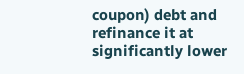coupon) debt and refinance it at significantly lower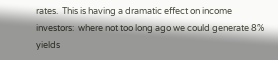rates.  This is having a dramatic effect on income investors:  where not too long ago we could generate 8% yields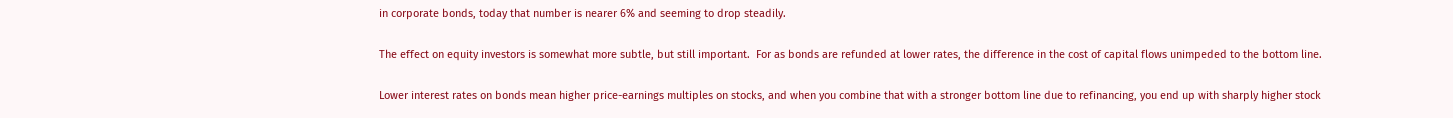in corporate bonds, today that number is nearer 6% and seeming to drop steadily.

The effect on equity investors is somewhat more subtle, but still important.  For as bonds are refunded at lower rates, the difference in the cost of capital flows unimpeded to the bottom line.

Lower interest rates on bonds mean higher price-earnings multiples on stocks, and when you combine that with a stronger bottom line due to refinancing, you end up with sharply higher stock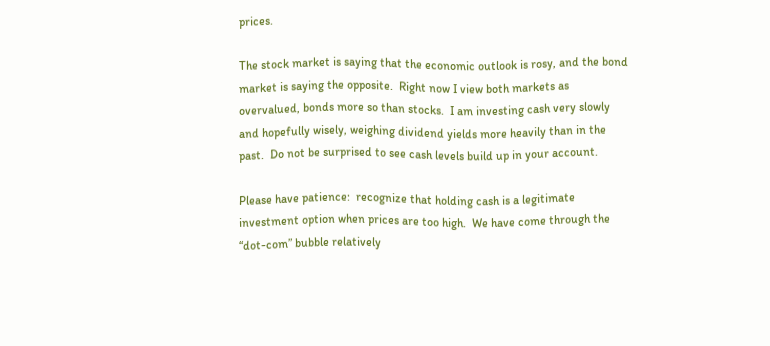prices.

The stock market is saying that the economic outlook is rosy, and the bond market is saying the opposite.  Right now I view both markets as overvalued, bonds more so than stocks.  I am investing cash very slowly and hopefully wisely, weighing dividend yields more heavily than in the past.  Do not be surprised to see cash levels build up in your account.

Please have patience:  recognize that holding cash is a legitimate investment option when prices are too high.  We have come through the “dot-com” bubble relatively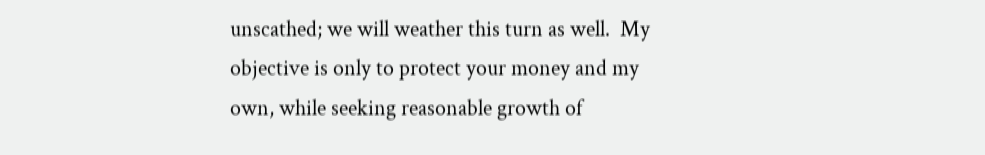unscathed; we will weather this turn as well.  My objective is only to protect your money and my own, while seeking reasonable growth of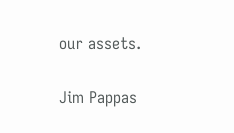our assets.


Jim Pappas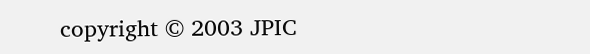copyright © 2003 JPIC